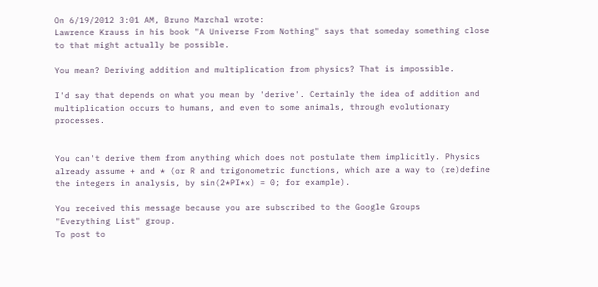On 6/19/2012 3:01 AM, Bruno Marchal wrote:
Lawrence Krauss in his book "A Universe From Nothing" says that someday something close to that might actually be possible.

You mean? Deriving addition and multiplication from physics? That is impossible.

I'd say that depends on what you mean by 'derive'. Certainly the idea of addition and multiplication occurs to humans, and even to some animals, through evolutionary processes.


You can't derive them from anything which does not postulate them implicitly. Physics already assume + and * (or R and trigonometric functions, which are a way to (re)define the integers in analysis, by sin(2*PI*x) = 0; for example).

You received this message because you are subscribed to the Google Groups
"Everything List" group.
To post to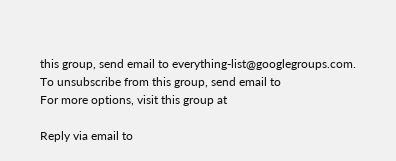this group, send email to everything-list@googlegroups.com.
To unsubscribe from this group, send email to
For more options, visit this group at

Reply via email to